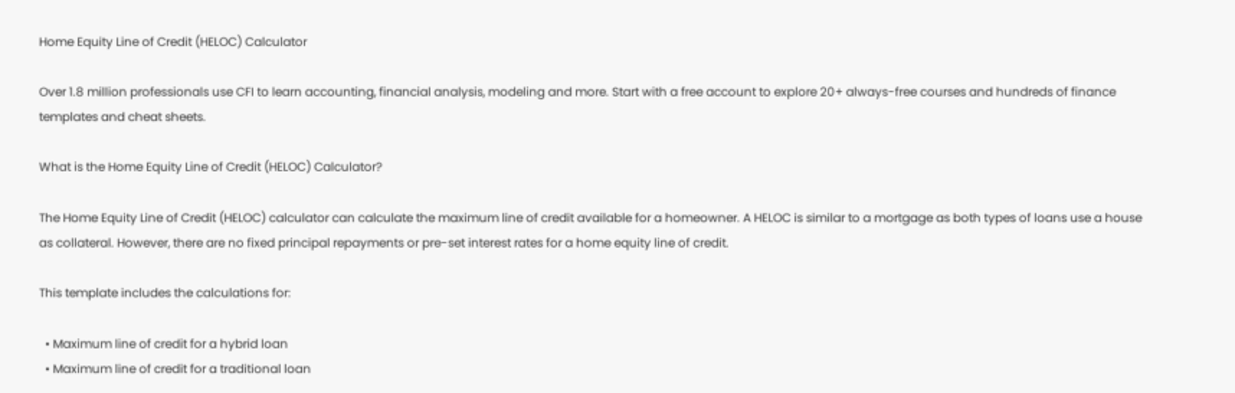Home Equity Line of Credit (HELOC) Calculator

Over 1.8 million professionals use CFI to learn accounting, financial analysis, modeling and more. Start with a free account to explore 20+ always-free courses and hundreds of finance templates and cheat sheets.

What is the Home Equity Line of Credit (HELOC) Calculator?

The Home Equity Line of Credit (HELOC) calculator can calculate the maximum line of credit available for a homeowner. A HELOC is similar to a mortgage as both types of loans use a house as collateral. However, there are no fixed principal repayments or pre-set interest rates for a home equity line of credit.

This template includes the calculations for:

  • Maximum line of credit for a hybrid loan
  • Maximum line of credit for a traditional loan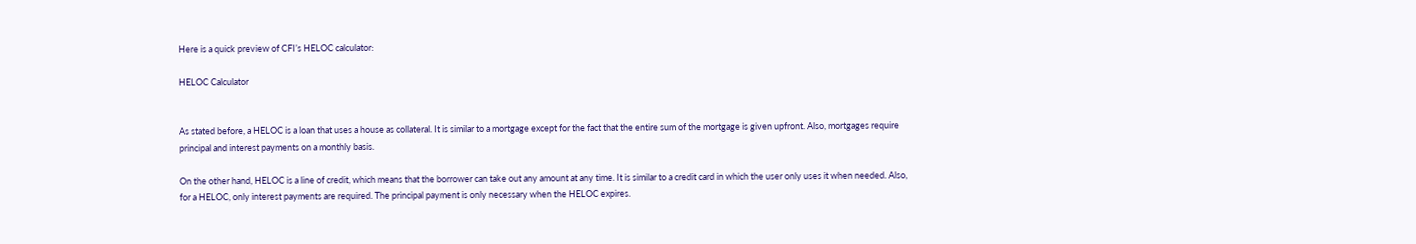Here is a quick preview of CFI’s HELOC calculator:

HELOC Calculator


As stated before, a HELOC is a loan that uses a house as collateral. It is similar to a mortgage except for the fact that the entire sum of the mortgage is given upfront. Also, mortgages require principal and interest payments on a monthly basis.

On the other hand, HELOC is a line of credit, which means that the borrower can take out any amount at any time. It is similar to a credit card in which the user only uses it when needed. Also, for a HELOC, only interest payments are required. The principal payment is only necessary when the HELOC expires.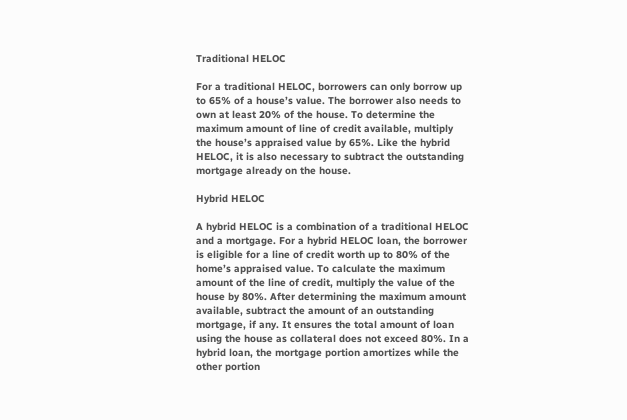Traditional HELOC

For a traditional HELOC, borrowers can only borrow up to 65% of a house’s value. The borrower also needs to own at least 20% of the house. To determine the maximum amount of line of credit available, multiply the house’s appraised value by 65%. Like the hybrid HELOC, it is also necessary to subtract the outstanding mortgage already on the house.

Hybrid HELOC

A hybrid HELOC is a combination of a traditional HELOC and a mortgage. For a hybrid HELOC loan, the borrower is eligible for a line of credit worth up to 80% of the home’s appraised value. To calculate the maximum amount of the line of credit, multiply the value of the house by 80%. After determining the maximum amount available, subtract the amount of an outstanding mortgage, if any. It ensures the total amount of loan using the house as collateral does not exceed 80%. In a hybrid loan, the mortgage portion amortizes while the other portion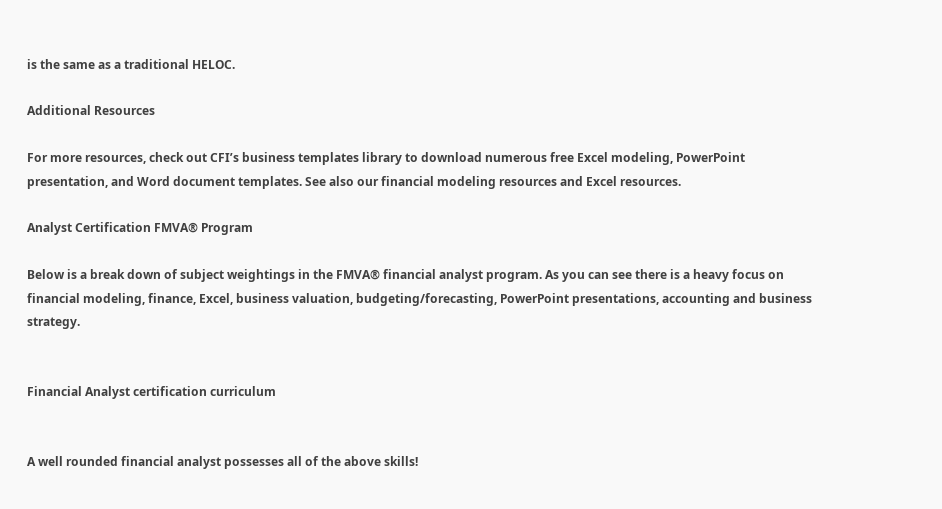is the same as a traditional HELOC.

Additional Resources

For more resources, check out CFI’s business templates library to download numerous free Excel modeling, PowerPoint presentation, and Word document templates. See also our financial modeling resources and Excel resources.

Analyst Certification FMVA® Program

Below is a break down of subject weightings in the FMVA® financial analyst program. As you can see there is a heavy focus on financial modeling, finance, Excel, business valuation, budgeting/forecasting, PowerPoint presentations, accounting and business strategy.


Financial Analyst certification curriculum


A well rounded financial analyst possesses all of the above skills!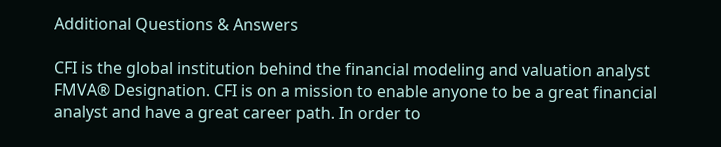Additional Questions & Answers

CFI is the global institution behind the financial modeling and valuation analyst FMVA® Designation. CFI is on a mission to enable anyone to be a great financial analyst and have a great career path. In order to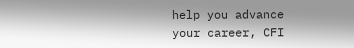help you advance your career, CFI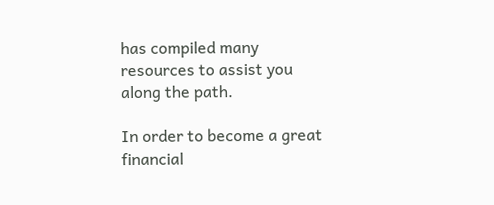has compiled many resources to assist you along the path.

In order to become a great financial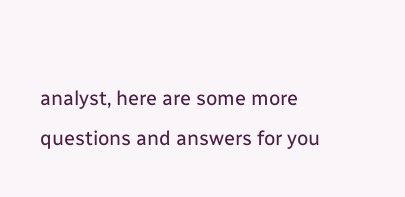analyst, here are some more questions and answers for you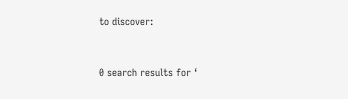to discover:


0 search results for ‘